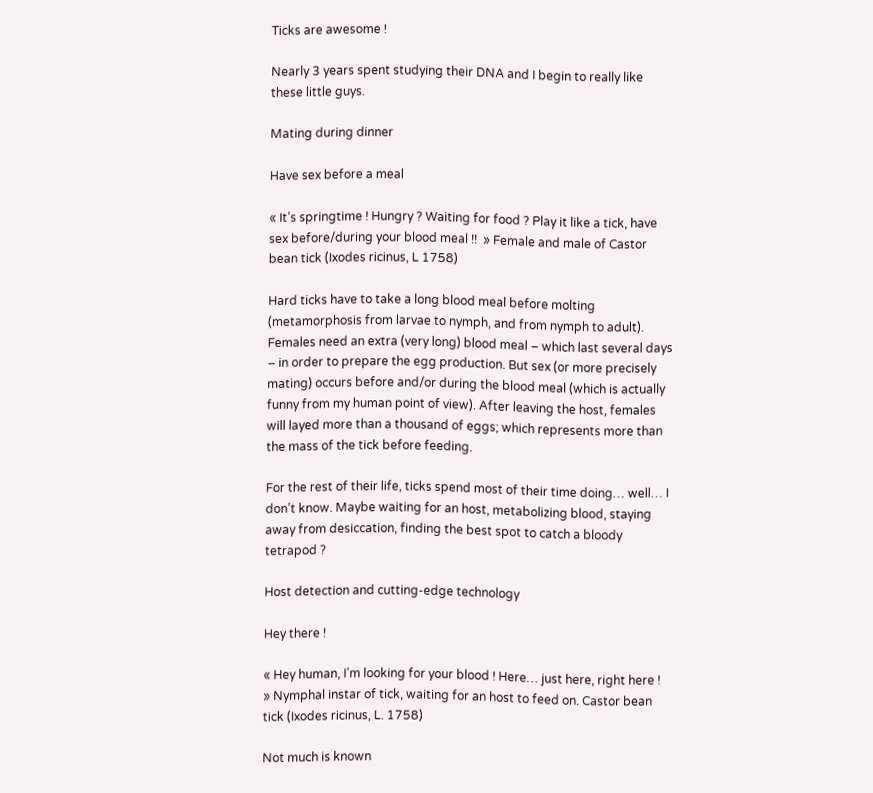Ticks are awesome !

Nearly 3 years spent studying their DNA and I begin to really like these little guys.

Mating during dinner

Have sex before a meal

« It’s springtime ! Hungry ? Waiting for food ? Play it like a tick, have sex before/during your blood meal !!  » Female and male of Castor bean tick (Ixodes ricinus, L 1758)

Hard ticks have to take a long blood meal before molting (metamorphosis from larvae to nymph, and from nymph to adult). Females need an extra (very long) blood meal – which last several days – in order to prepare the egg production. But sex (or more precisely mating) occurs before and/or during the blood meal (which is actually funny from my human point of view). After leaving the host, females will layed more than a thousand of eggs; which represents more than the mass of the tick before feeding.

For the rest of their life, ticks spend most of their time doing… well… I don’t know. Maybe waiting for an host, metabolizing blood, staying away from desiccation, finding the best spot to catch a bloody tetrapod ?

Host detection and cutting-edge technology

Hey there !

« Hey human, I’m looking for your blood ! Here… just here, right here ! » Nymphal instar of tick, waiting for an host to feed on. Castor bean tick (Ixodes ricinus, L. 1758)

Not much is known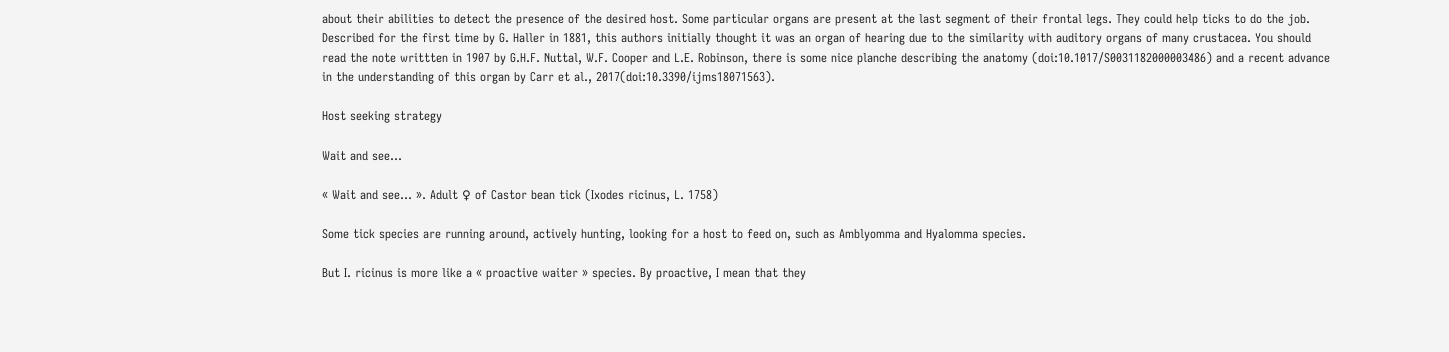about their abilities to detect the presence of the desired host. Some particular organs are present at the last segment of their frontal legs. They could help ticks to do the job. Described for the first time by G. Haller in 1881, this authors initially thought it was an organ of hearing due to the similarity with auditory organs of many crustacea. You should read the note writtten in 1907 by G.H.F. Nuttal, W.F. Cooper and L.E. Robinson, there is some nice planche describing the anatomy (doi:10.1017/S0031182000003486) and a recent advance in the understanding of this organ by Carr et al., 2017(doi:10.3390/ijms18071563).

Host seeking strategy

Wait and see...

« Wait and see… ». Adult ♀ of Castor bean tick (Ixodes ricinus, L. 1758)

Some tick species are running around, actively hunting, looking for a host to feed on, such as Amblyomma and Hyalomma species.

But I. ricinus is more like a « proactive waiter » species. By proactive, I mean that they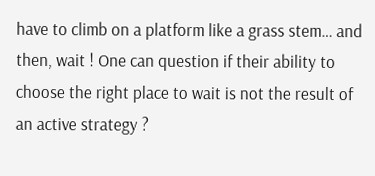have to climb on a platform like a grass stem… and then, wait ! One can question if their ability to choose the right place to wait is not the result of an active strategy ?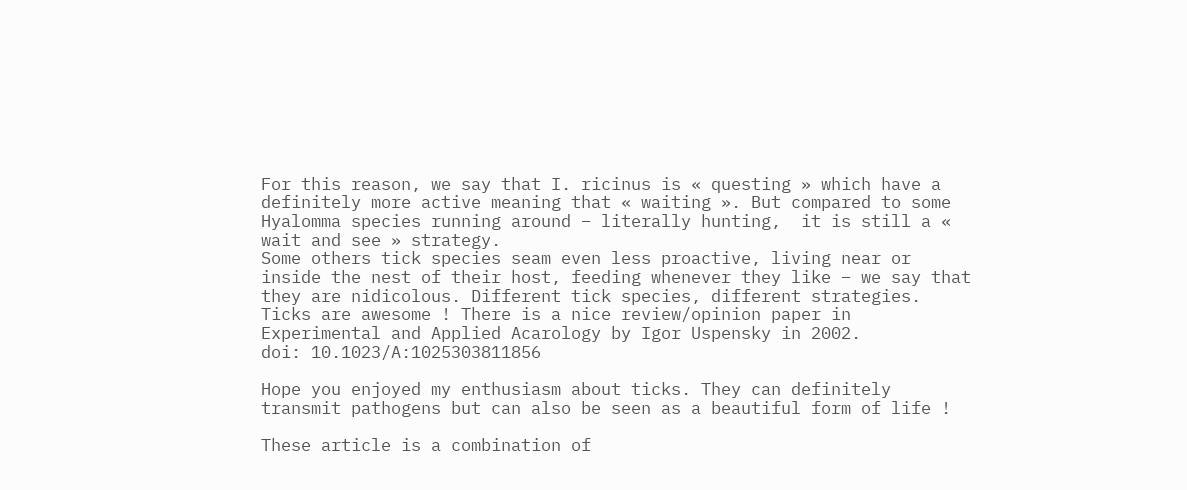For this reason, we say that I. ricinus is « questing » which have a definitely more active meaning that « waiting ». But compared to some Hyalomma species running around – literally hunting,  it is still a « wait and see » strategy.
Some others tick species seam even less proactive, living near or inside the nest of their host, feeding whenever they like – we say that they are nidicolous. Different tick species, different strategies. Ticks are awesome ! There is a nice review/opinion paper in Experimental and Applied Acarology by Igor Uspensky in 2002.
doi: 10.1023/A:1025303811856

Hope you enjoyed my enthusiasm about ticks. They can definitely transmit pathogens but can also be seen as a beautiful form of life !

These article is a combination of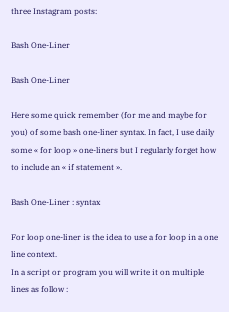three Instagram posts:

Bash One-Liner

Bash One-Liner

Here some quick remember (for me and maybe for you) of some bash one-liner syntax. In fact, I use daily some « for loop » one-liners but I regularly forget how to include an « if statement ».

Bash One-Liner : syntax

For loop one-liner is the idea to use a for loop in a one line context.
In a script or program you will write it on multiple lines as follow :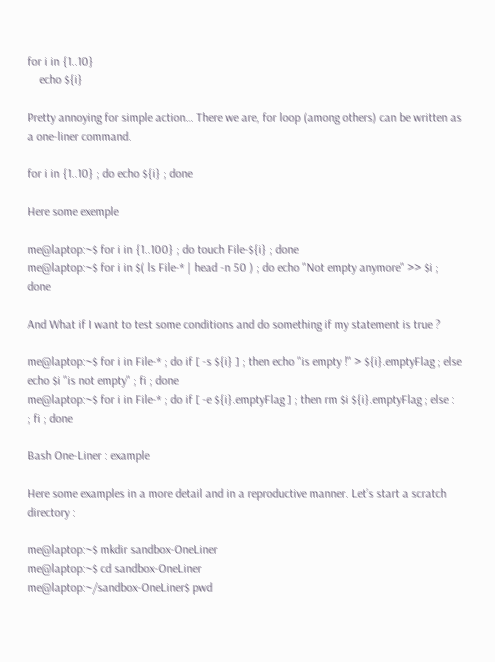for i in {1..10}
    echo ${i}

Pretty annoying for simple action… There we are, for loop (among others) can be written as a one-liner command.

for i in {1..10} ; do echo ${i} ; done

Here some exemple

me@laptop:~$ for i in {1..100} ; do touch File-${i} ; done
me@laptop:~$ for i in $( ls File-* | head -n 50 ) ; do echo "Not empty anymore" >> $i ; done

And What if I want to test some conditions and do something if my statement is true ?

me@laptop:~$ for i in File-* ; do if [ -s ${i} ] ; then echo "is empty !" > ${i}.emptyFlag ; else echo $i "is not empty" ; fi ; done
me@laptop:~$ for i in File-* ; do if [ -e ${i}.emptyFlag ] ; then rm $i ${i}.emptyFlag ; else :  ; fi ; done

Bash One-Liner : example

Here some examples in a more detail and in a reproductive manner. Let’s start a scratch directory :

me@laptop:~$ mkdir sandbox-OneLiner
me@laptop:~$ cd sandbox-OneLiner
me@laptop:~/sandbox-OneLiner$ pwd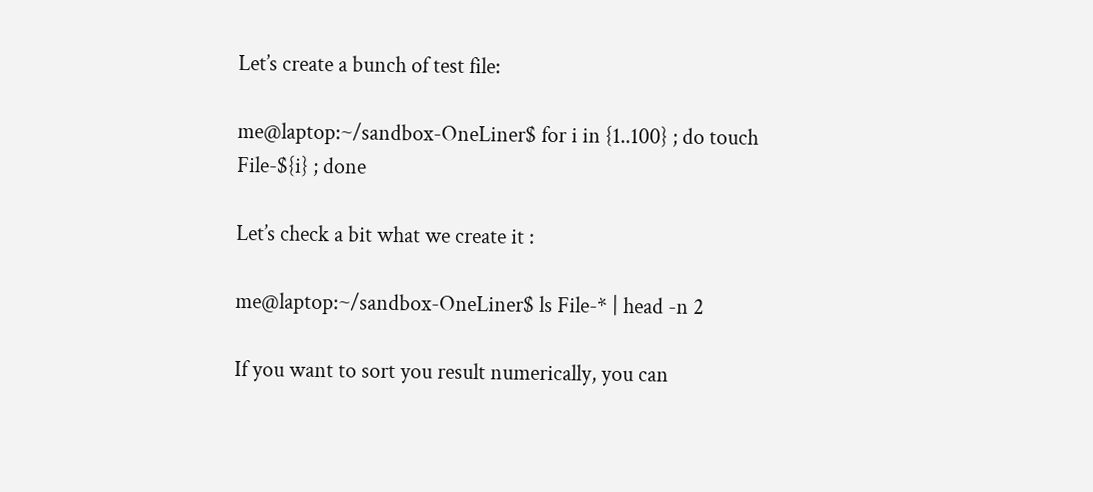Let’s create a bunch of test file:

me@laptop:~/sandbox-OneLiner$ for i in {1..100} ; do touch File-${i} ; done

Let’s check a bit what we create it :

me@laptop:~/sandbox-OneLiner$ ls File-* | head -n 2

If you want to sort you result numerically, you can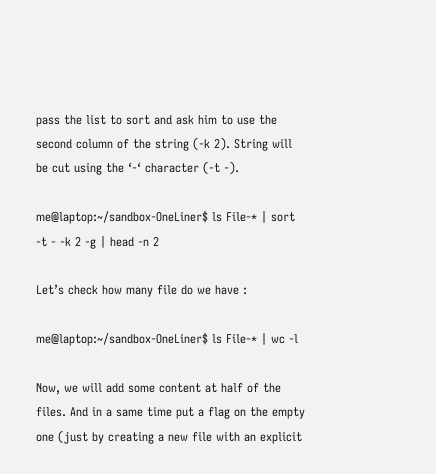pass the list to sort and ask him to use the second column of the string (-k 2). String will be cut using the ‘-‘ character (-t -).

me@laptop:~/sandbox-OneLiner$ ls File-* | sort -t - -k 2 -g | head -n 2

Let’s check how many file do we have :

me@laptop:~/sandbox-OneLiner$ ls File-* | wc -l

Now, we will add some content at half of the files. And in a same time put a flag on the empty one (just by creating a new file with an explicit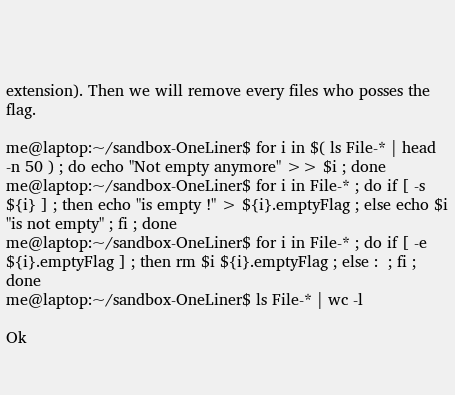extension). Then we will remove every files who posses the flag.

me@laptop:~/sandbox-OneLiner$ for i in $( ls File-* | head -n 50 ) ; do echo "Not empty anymore" >> $i ; done
me@laptop:~/sandbox-OneLiner$ for i in File-* ; do if [ -s ${i} ] ; then echo "is empty !" > ${i}.emptyFlag ; else echo $i "is not empty" ; fi ; done
me@laptop:~/sandbox-OneLiner$ for i in File-* ; do if [ -e ${i}.emptyFlag ] ; then rm $i ${i}.emptyFlag ; else :  ; fi ; done
me@laptop:~/sandbox-OneLiner$ ls File-* | wc -l

Ok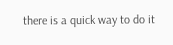there is a quick way to do it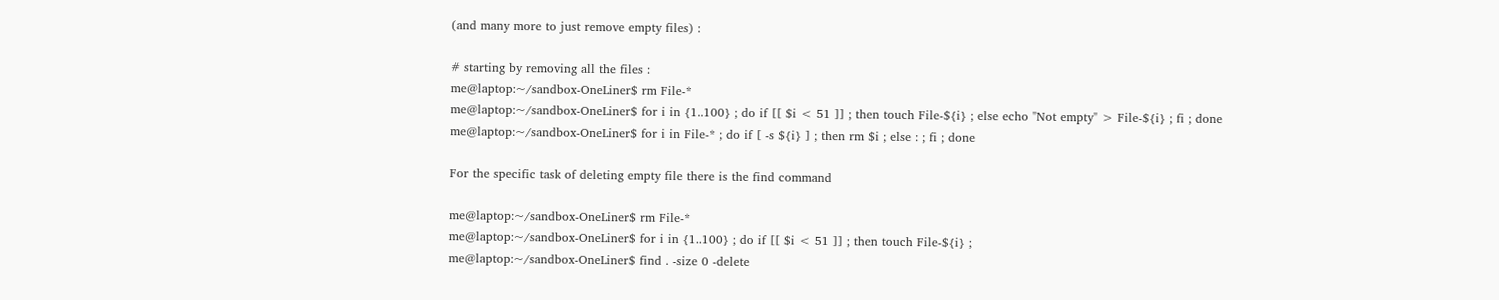(and many more to just remove empty files) :

# starting by removing all the files :
me@laptop:~/sandbox-OneLiner$ rm File-*
me@laptop:~/sandbox-OneLiner$ for i in {1..100} ; do if [[ $i < 51 ]] ; then touch File-${i} ; else echo "Not empty" > File-${i} ; fi ; done
me@laptop:~/sandbox-OneLiner$ for i in File-* ; do if [ -s ${i} ] ; then rm $i ; else : ; fi ; done

For the specific task of deleting empty file there is the find command

me@laptop:~/sandbox-OneLiner$ rm File-*
me@laptop:~/sandbox-OneLiner$ for i in {1..100} ; do if [[ $i < 51 ]] ; then touch File-${i} ;
me@laptop:~/sandbox-OneLiner$ find . -size 0 -delete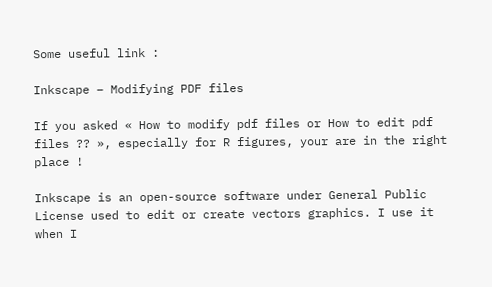Some useful link :

Inkscape – Modifying PDF files

If you asked « How to modify pdf files or How to edit pdf files ?? », especially for R figures, your are in the right place !

Inkscape is an open-source software under General Public License used to edit or create vectors graphics. I use it when I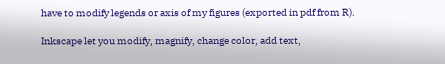have to modify legends or axis of my figures (exported in pdf from R).

Inkscape let you modify, magnify, change color, add text,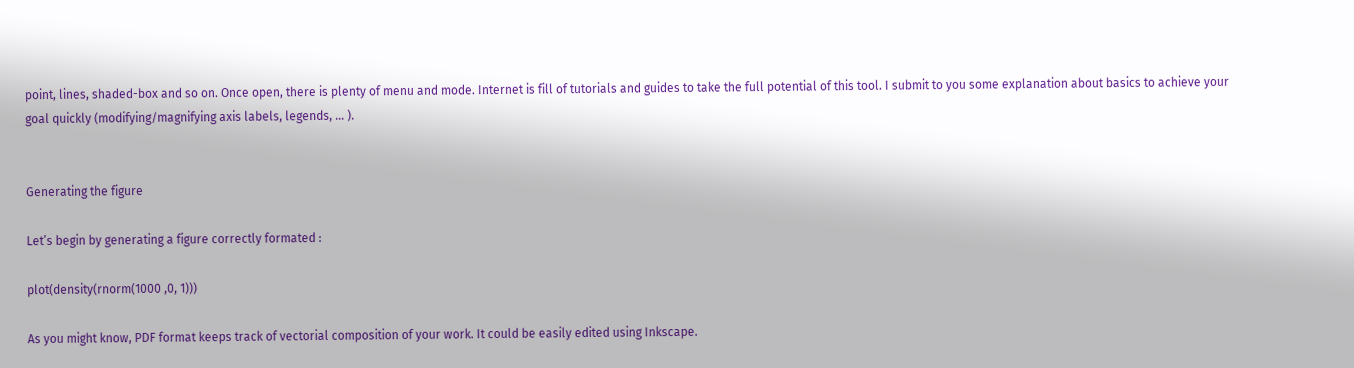point, lines, shaded-box and so on. Once open, there is plenty of menu and mode. Internet is fill of tutorials and guides to take the full potential of this tool. I submit to you some explanation about basics to achieve your goal quickly (modifying/magnifying axis labels, legends, … ).


Generating the figure

Let’s begin by generating a figure correctly formated :

plot(density(rnorm(1000 ,0, 1)))

As you might know, PDF format keeps track of vectorial composition of your work. It could be easily edited using Inkscape.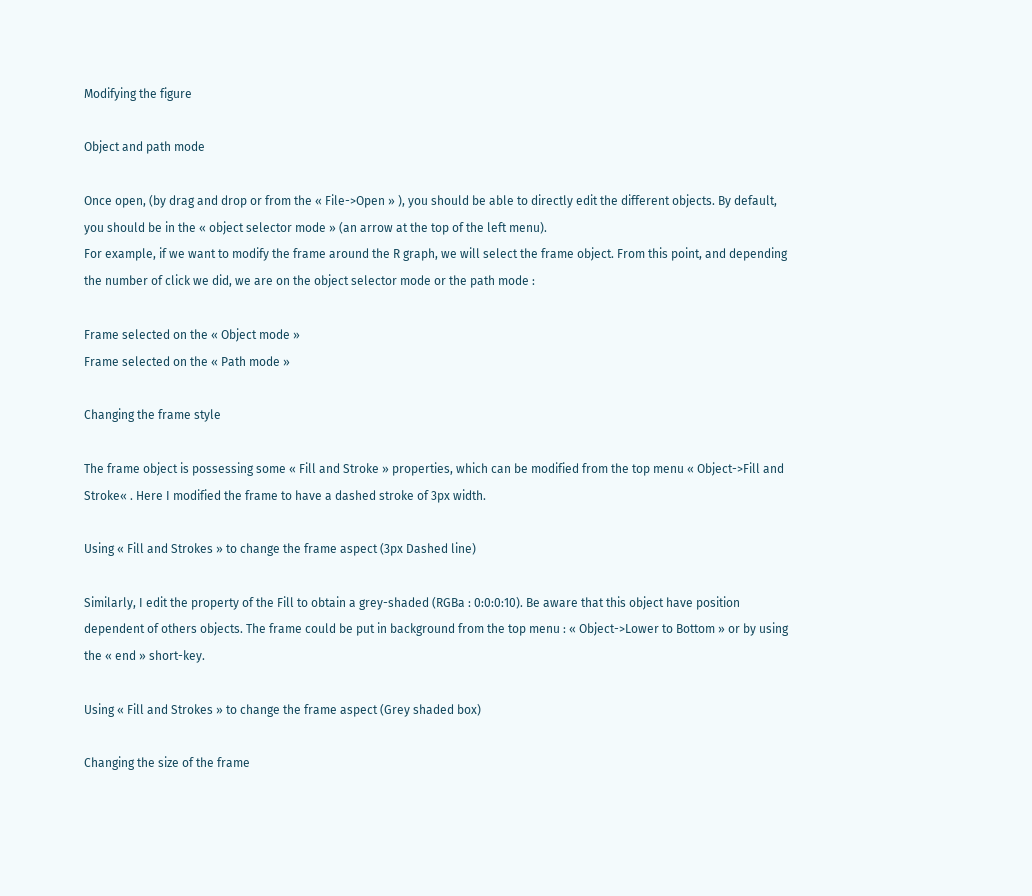Modifying the figure

Object and path mode

Once open, (by drag and drop or from the « File->Open » ), you should be able to directly edit the different objects. By default, you should be in the « object selector mode » (an arrow at the top of the left menu).
For example, if we want to modify the frame around the R graph, we will select the frame object. From this point, and depending the number of click we did, we are on the object selector mode or the path mode :

Frame selected on the « Object mode »
Frame selected on the « Path mode »

Changing the frame style

The frame object is possessing some « Fill and Stroke » properties, which can be modified from the top menu « Object->Fill and Stroke« . Here I modified the frame to have a dashed stroke of 3px width.

Using « Fill and Strokes » to change the frame aspect (3px Dashed line)

Similarly, I edit the property of the Fill to obtain a grey-shaded (RGBa : 0:0:0:10). Be aware that this object have position dependent of others objects. The frame could be put in background from the top menu : « Object->Lower to Bottom » or by using the « end » short-key.

Using « Fill and Strokes » to change the frame aspect (Grey shaded box)

Changing the size of the frame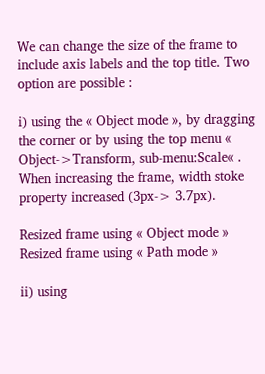We can change the size of the frame to include axis labels and the top title. Two option are possible :

i) using the « Object mode », by dragging the corner or by using the top menu « Object->Transform, sub-menu:Scale« . When increasing the frame, width stoke property increased (3px-> 3.7px).

Resized frame using « Object mode »
Resized frame using « Path mode »

ii) using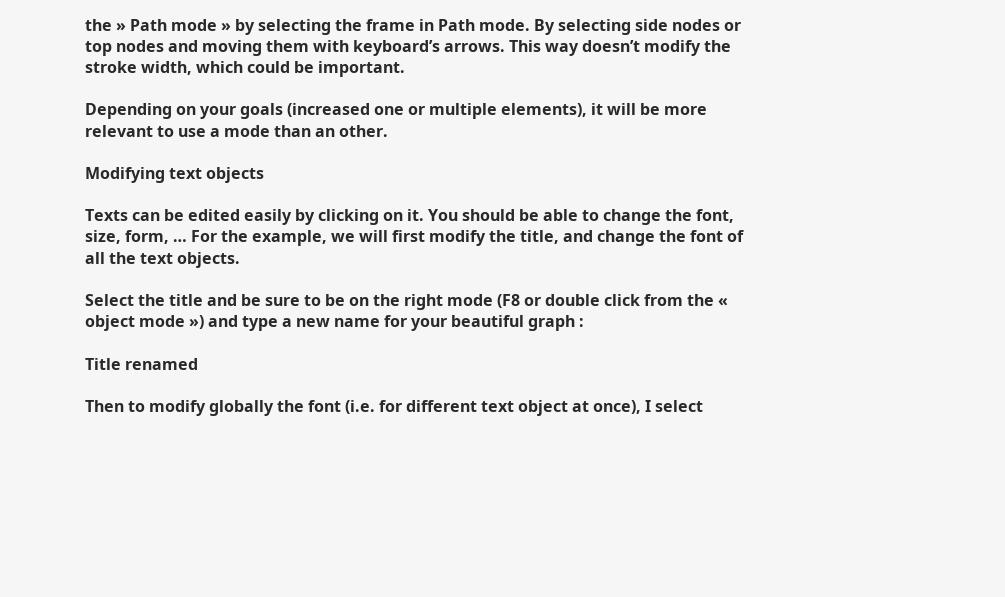the » Path mode » by selecting the frame in Path mode. By selecting side nodes or top nodes and moving them with keyboard’s arrows. This way doesn’t modify the stroke width, which could be important.

Depending on your goals (increased one or multiple elements), it will be more relevant to use a mode than an other.

Modifying text objects

Texts can be edited easily by clicking on it. You should be able to change the font, size, form, … For the example, we will first modify the title, and change the font of all the text objects.

Select the title and be sure to be on the right mode (F8 or double click from the « object mode ») and type a new name for your beautiful graph :

Title renamed

Then to modify globally the font (i.e. for different text object at once), I select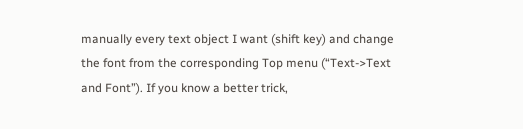manually every text object I want (shift key) and change the font from the corresponding Top menu (“Text->Text and Font”). If you know a better trick,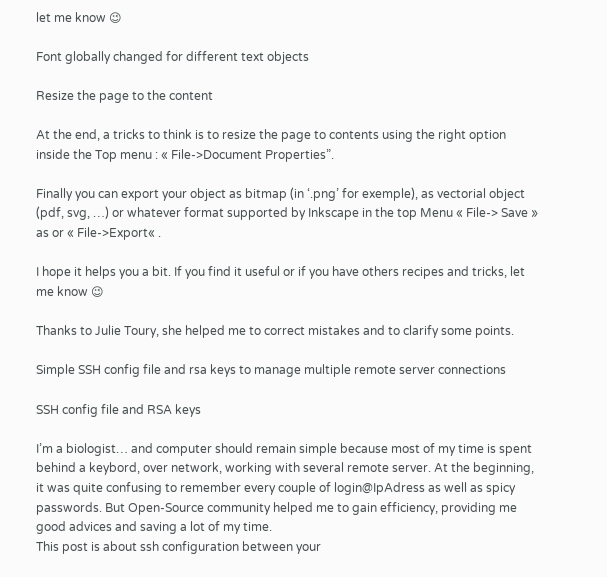let me know 😉

Font globally changed for different text objects

Resize the page to the content

At the end, a tricks to think is to resize the page to contents using the right option inside the Top menu : « File->Document Properties”.

Finally you can export your object as bitmap (in ‘.png’ for exemple), as vectorial object (pdf, svg, …) or whatever format supported by Inkscape in the top Menu « File-> Save » as or « File->Export« .

I hope it helps you a bit. If you find it useful or if you have others recipes and tricks, let me know 😉

Thanks to Julie Toury, she helped me to correct mistakes and to clarify some points.

Simple SSH config file and rsa keys to manage multiple remote server connections

SSH config file and RSA keys

I’m a biologist… and computer should remain simple because most of my time is spent behind a keybord, over network, working with several remote server. At the beginning, it was quite confusing to remember every couple of login@IpAdress as well as spicy passwords. But Open-Source community helped me to gain efficiency, providing me good advices and saving a lot of my time.
This post is about ssh configuration between your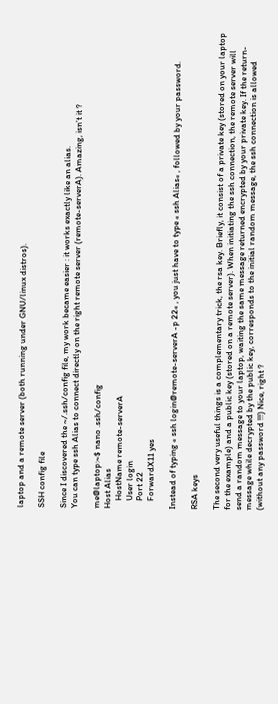laptop and a remote server (both running under GNU/linux distros).

SSH config file

Since I discovered the ~/.ssh/config file, my work became easier : it works exactly like an alias.
You can type ssh Alias to connect directly on the right remote server (remote-serverA). Amazing, isn’t it ?

me@laptop:~$ nano .ssh/config
Host Alias
    HostName remote-serverA
    User login
    Port 22
    ForwardX11 yes

Instead of typing « ssh login@remote-serverA -p 22« , you just have to type « ssh Alias« , followed by your password.

RSA keys

The second very useful things is a complementary trick, the rsa key. Briefly, it consist of a private key (stored on your laptop for the example) and a public key (stored on a remote server). When initiating the ssh connection, the remote server will send a random message to your laptop, waiting the same message returned encrypted by your private key. If the return-message while decrypted by the public key, corresponds to the initial random message, the ssh connection is allowed (without any password !!!) Nice, right ?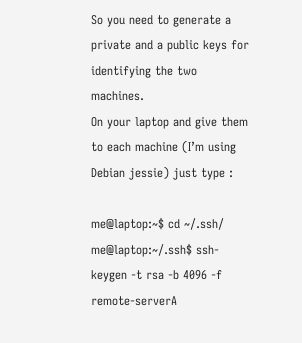So you need to generate a private and a public keys for identifying the two machines.
On your laptop and give them to each machine (I’m using Debian jessie) just type :

me@laptop:~$ cd ~/.ssh/
me@laptop:~/.ssh$ ssh-keygen -t rsa -b 4096 -f remote-serverA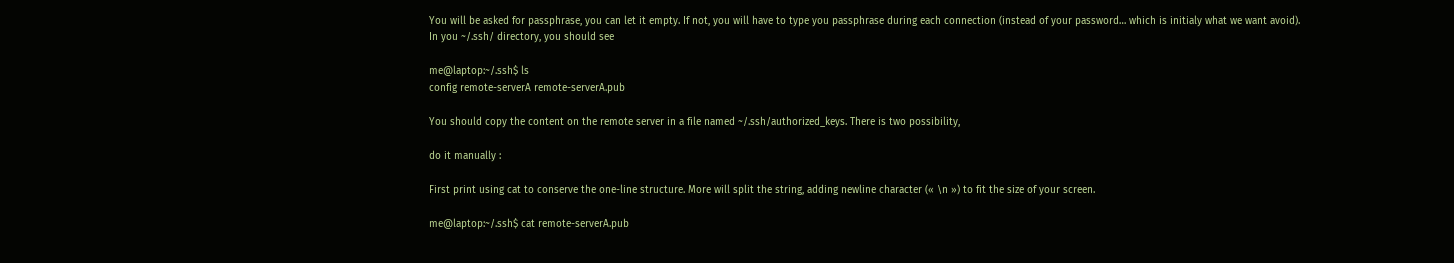You will be asked for passphrase, you can let it empty. If not, you will have to type you passphrase during each connection (instead of your password… which is initialy what we want avoid).
In you ~/.ssh/ directory, you should see

me@laptop:~/.ssh$ ls
config remote-serverA remote-serverA.pub

You should copy the content on the remote server in a file named ~/.ssh/authorized_keys. There is two possibility,

do it manually :

First print using cat to conserve the one-line structure. More will split the string, adding newline character (« \n ») to fit the size of your screen.

me@laptop:~/.ssh$ cat remote-serverA.pub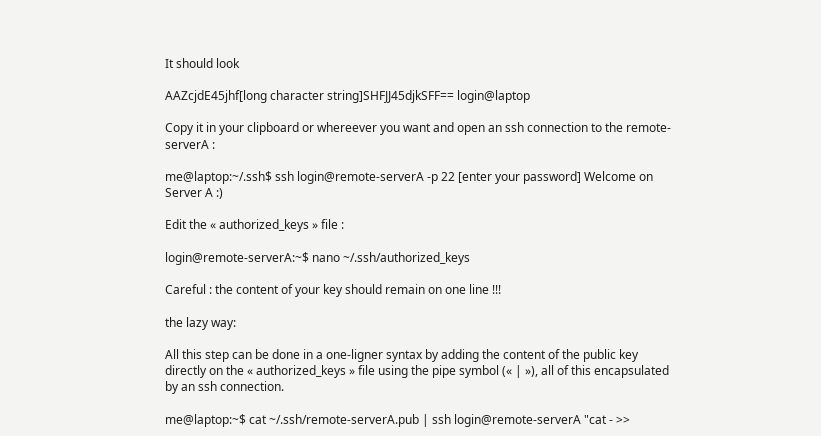It should look

AAZcjdE45jhf[long character string]SHFJJ45djkSFF== login@laptop

Copy it in your clipboard or whereever you want and open an ssh connection to the remote-serverA :

me@laptop:~/.ssh$ ssh login@remote-serverA -p 22 [enter your password] Welcome on Server A :)

Edit the « authorized_keys » file :

login@remote-serverA:~$ nano ~/.ssh/authorized_keys

Careful : the content of your key should remain on one line !!!

the lazy way:

All this step can be done in a one-ligner syntax by adding the content of the public key directly on the « authorized_keys » file using the pipe symbol (« | »), all of this encapsulated by an ssh connection.

me@laptop:~$ cat ~/.ssh/remote-serverA.pub | ssh login@remote-serverA "cat - >>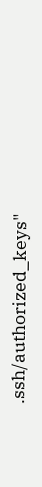.ssh/authorized_keys"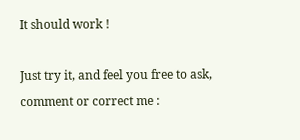It should work !

Just try it, and feel you free to ask, comment or correct me :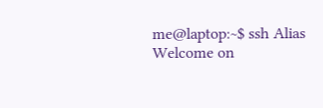me@laptop:~$ ssh Alias
Welcome on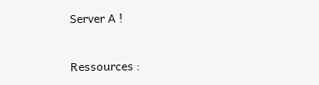Server A !

Ressources :